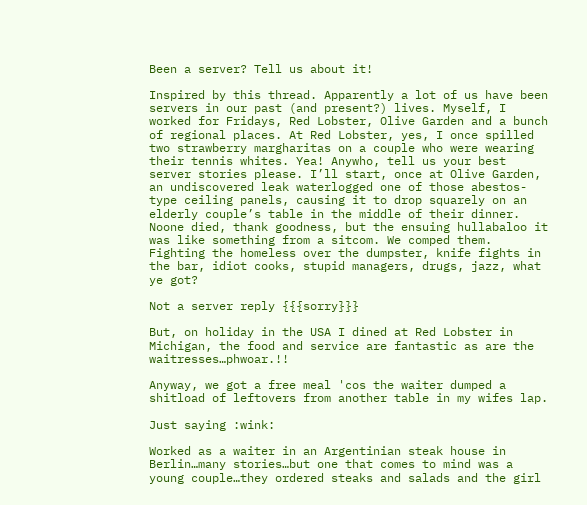Been a server? Tell us about it!

Inspired by this thread. Apparently a lot of us have been servers in our past (and present?) lives. Myself, I worked for Fridays, Red Lobster, Olive Garden and a bunch of regional places. At Red Lobster, yes, I once spilled two strawberry margharitas on a couple who were wearing their tennis whites. Yea! Anywho, tell us your best server stories please. I’ll start, once at Olive Garden, an undiscovered leak waterlogged one of those abestos-type ceiling panels, causing it to drop squarely on an elderly couple’s table in the middle of their dinner. Noone died, thank goodness, but the ensuing hullabaloo it was like something from a sitcom. We comped them. Fighting the homeless over the dumpster, knife fights in the bar, idiot cooks, stupid managers, drugs, jazz, what ye got?

Not a server reply {{{sorry}}}

But, on holiday in the USA I dined at Red Lobster in Michigan, the food and service are fantastic as are the waitresses…phwoar.!!

Anyway, we got a free meal 'cos the waiter dumped a shitload of leftovers from another table in my wifes lap.

Just saying :wink:

Worked as a waiter in an Argentinian steak house in Berlin…many stories…but one that comes to mind was a young couple…they ordered steaks and salads and the girl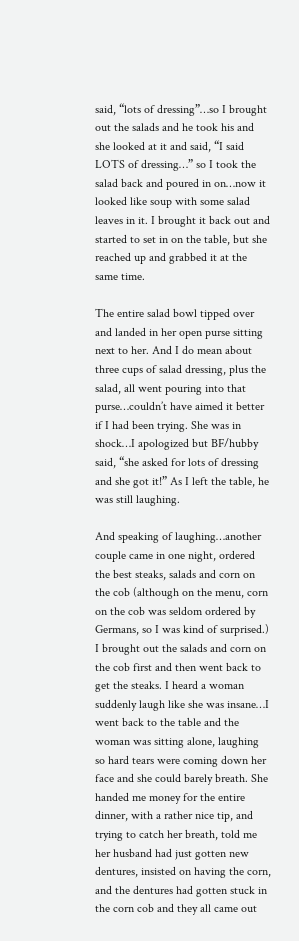said, “lots of dressing”…so I brought out the salads and he took his and she looked at it and said, “I said LOTS of dressing…” so I took the salad back and poured in on…now it looked like soup with some salad leaves in it. I brought it back out and started to set in on the table, but she reached up and grabbed it at the same time.

The entire salad bowl tipped over and landed in her open purse sitting next to her. And I do mean about three cups of salad dressing, plus the salad, all went pouring into that purse…couldn’t have aimed it better if I had been trying. She was in shock…I apologized but BF/hubby said, “she asked for lots of dressing and she got it!” As I left the table, he was still laughing.

And speaking of laughing…another couple came in one night, ordered the best steaks, salads and corn on the cob (although on the menu, corn on the cob was seldom ordered by Germans, so I was kind of surprised.) I brought out the salads and corn on the cob first and then went back to get the steaks. I heard a woman suddenly laugh like she was insane…I went back to the table and the woman was sitting alone, laughing so hard tears were coming down her face and she could barely breath. She handed me money for the entire dinner, with a rather nice tip, and trying to catch her breath, told me her husband had just gotten new dentures, insisted on having the corn, and the dentures had gotten stuck in the corn cob and they all came out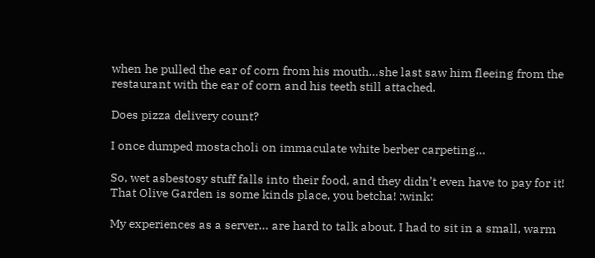when he pulled the ear of corn from his mouth…she last saw him fleeing from the restaurant with the ear of corn and his teeth still attached.

Does pizza delivery count?

I once dumped mostacholi on immaculate white berber carpeting…

So, wet asbestosy stuff falls into their food, and they didn’t even have to pay for it! That Olive Garden is some kinds place, you betcha! :wink:

My experiences as a server… are hard to talk about. I had to sit in a small, warm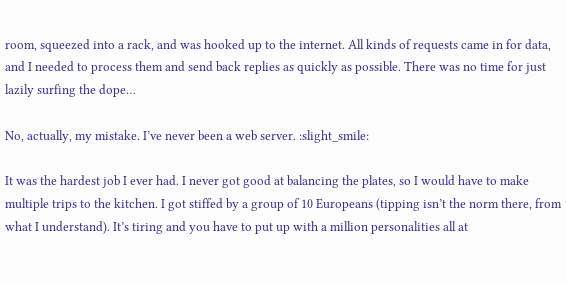room, squeezed into a rack, and was hooked up to the internet. All kinds of requests came in for data, and I needed to process them and send back replies as quickly as possible. There was no time for just lazily surfing the dope…

No, actually, my mistake. I’ve never been a web server. :slight_smile:

It was the hardest job I ever had. I never got good at balancing the plates, so I would have to make multiple trips to the kitchen. I got stiffed by a group of 10 Europeans (tipping isn’t the norm there, from what I understand). It’s tiring and you have to put up with a million personalities all at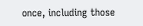once, including those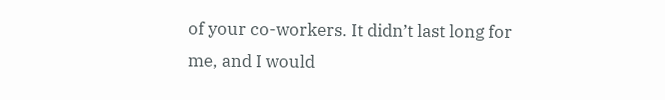of your co-workers. It didn’t last long for me, and I would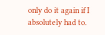only do it again if I absolutely had to.